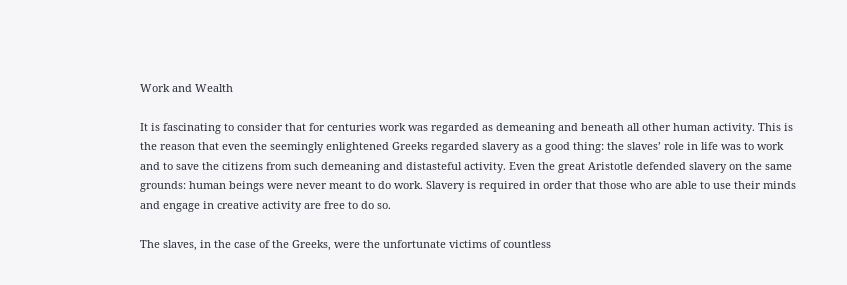Work and Wealth

It is fascinating to consider that for centuries work was regarded as demeaning and beneath all other human activity. This is the reason that even the seemingly enlightened Greeks regarded slavery as a good thing: the slaves’ role in life was to work and to save the citizens from such demeaning and distasteful activity. Even the great Aristotle defended slavery on the same grounds: human beings were never meant to do work. Slavery is required in order that those who are able to use their minds and engage in creative activity are free to do so.

The slaves, in the case of the Greeks, were the unfortunate victims of countless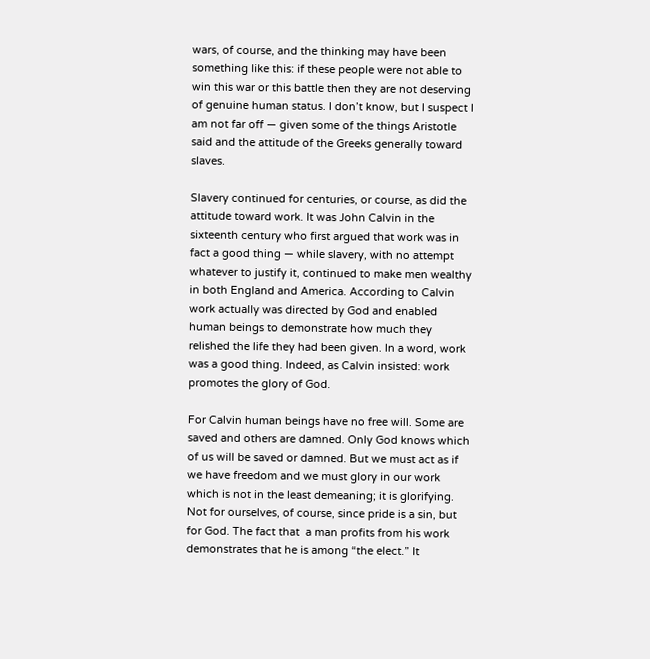wars, of course, and the thinking may have been something like this: if these people were not able to win this war or this battle then they are not deserving of genuine human status. I don’t know, but I suspect I am not far off — given some of the things Aristotle said and the attitude of the Greeks generally toward slaves.

Slavery continued for centuries, or course, as did the attitude toward work. It was John Calvin in the sixteenth century who first argued that work was in fact a good thing — while slavery, with no attempt whatever to justify it, continued to make men wealthy in both England and America. According to Calvin work actually was directed by God and enabled human beings to demonstrate how much they relished the life they had been given. In a word, work was a good thing. Indeed, as Calvin insisted: work promotes the glory of God.

For Calvin human beings have no free will. Some are saved and others are damned. Only God knows which of us will be saved or damned. But we must act as if we have freedom and we must glory in our work which is not in the least demeaning; it is glorifying. Not for ourselves, of course, since pride is a sin, but for God. The fact that  a man profits from his work demonstrates that he is among “the elect.” It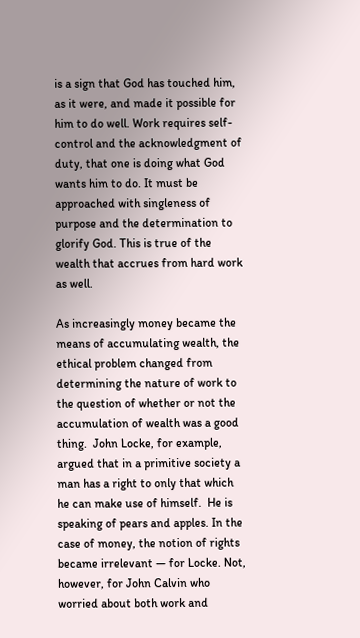is a sign that God has touched him, as it were, and made it possible for him to do well. Work requires self-control and the acknowledgment of duty, that one is doing what God wants him to do. It must be approached with singleness of purpose and the determination to glorify God. This is true of the wealth that accrues from hard work as well.

As increasingly money became the means of accumulating wealth, the ethical problem changed from determining the nature of work to the question of whether or not the accumulation of wealth was a good thing.  John Locke, for example, argued that in a primitive society a man has a right to only that which he can make use of himself.  He is speaking of pears and apples. In the case of money, the notion of rights became irrelevant — for Locke. Not, however, for John Calvin who worried about both work and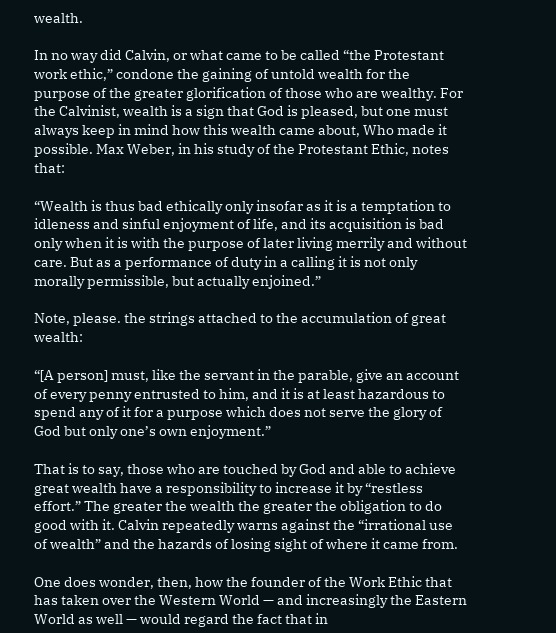wealth.

In no way did Calvin, or what came to be called “the Protestant work ethic,” condone the gaining of untold wealth for the purpose of the greater glorification of those who are wealthy. For the Calvinist, wealth is a sign that God is pleased, but one must always keep in mind how this wealth came about, Who made it possible. Max Weber, in his study of the Protestant Ethic, notes that:

“Wealth is thus bad ethically only insofar as it is a temptation to idleness and sinful enjoyment of life, and its acquisition is bad only when it is with the purpose of later living merrily and without care. But as a performance of duty in a calling it is not only morally permissible, but actually enjoined.”

Note, please. the strings attached to the accumulation of great wealth:

“[A person] must, like the servant in the parable, give an account of every penny entrusted to him, and it is at least hazardous to spend any of it for a purpose which does not serve the glory of God but only one’s own enjoyment.”

That is to say, those who are touched by God and able to achieve great wealth have a responsibility to increase it by “restless effort.” The greater the wealth the greater the obligation to do good with it. Calvin repeatedly warns against the “irrational use of wealth” and the hazards of losing sight of where it came from.

One does wonder, then, how the founder of the Work Ethic that has taken over the Western World — and increasingly the Eastern World as well — would regard the fact that in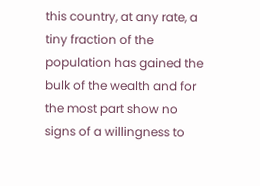this country, at any rate, a tiny fraction of the population has gained the bulk of the wealth and for the most part show no signs of a willingness to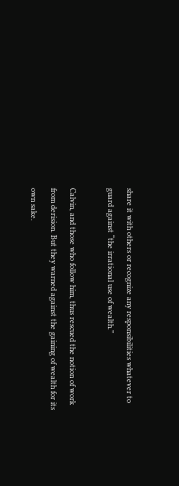share it with others or recognize any responsibilities whatever to guard against “the irrational use of wealth.”

Calvin, and those who follow him, thus rescued the notion of work from derision. But they warned against the gaining of wealth for its own sake.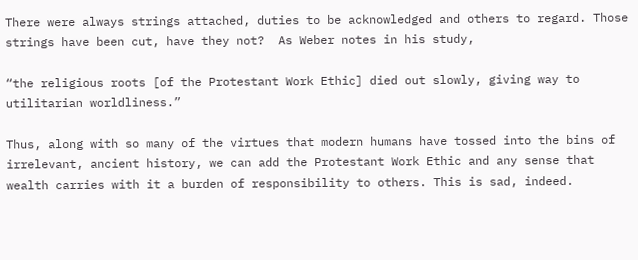There were always strings attached, duties to be acknowledged and others to regard. Those strings have been cut, have they not?  As Weber notes in his study,

“the religious roots [of the Protestant Work Ethic] died out slowly, giving way to utilitarian worldliness.”

Thus, along with so many of the virtues that modern humans have tossed into the bins of irrelevant, ancient history, we can add the Protestant Work Ethic and any sense that wealth carries with it a burden of responsibility to others. This is sad, indeed.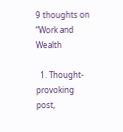9 thoughts on “Work and Wealth

  1. Thought-provoking post,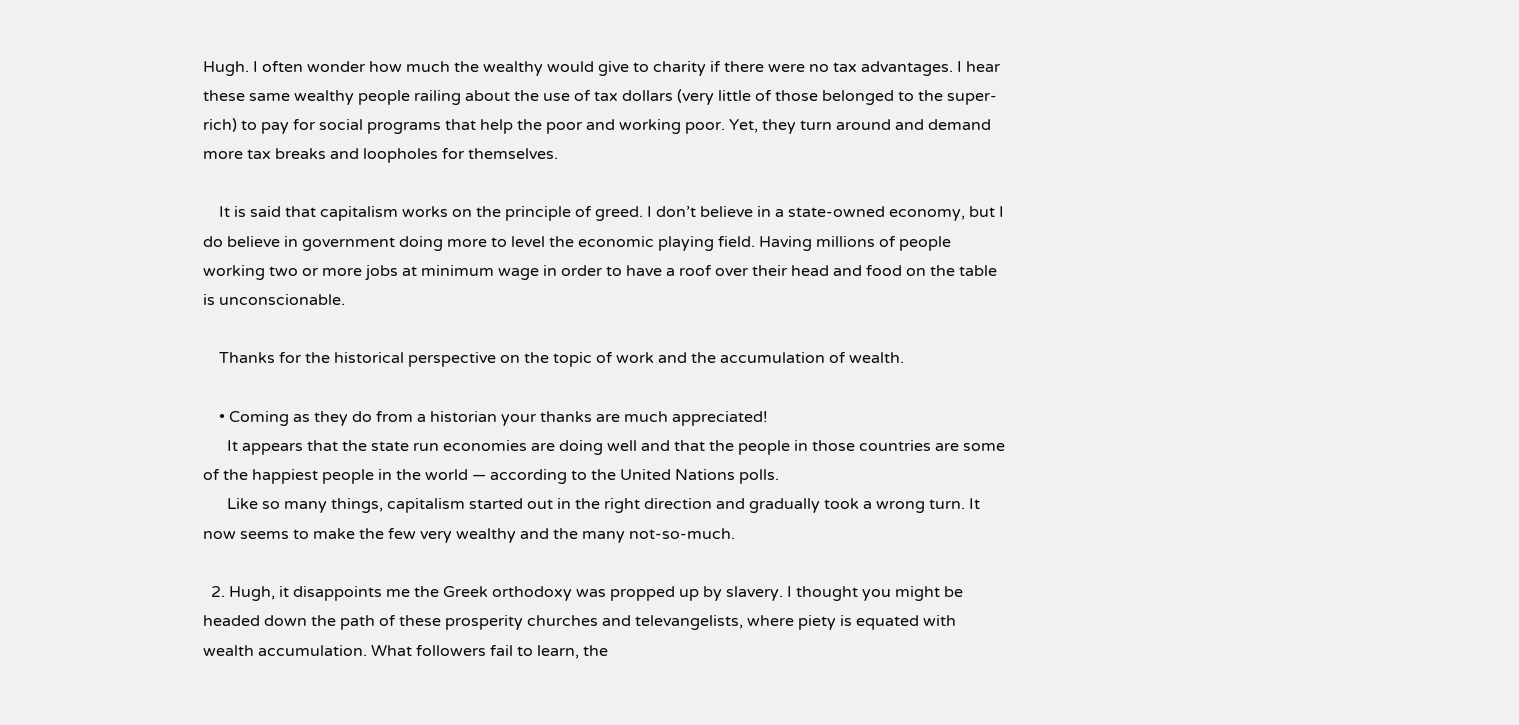Hugh. I often wonder how much the wealthy would give to charity if there were no tax advantages. I hear these same wealthy people railing about the use of tax dollars (very little of those belonged to the super-rich) to pay for social programs that help the poor and working poor. Yet, they turn around and demand more tax breaks and loopholes for themselves.

    It is said that capitalism works on the principle of greed. I don’t believe in a state-owned economy, but I do believe in government doing more to level the economic playing field. Having millions of people working two or more jobs at minimum wage in order to have a roof over their head and food on the table is unconscionable.

    Thanks for the historical perspective on the topic of work and the accumulation of wealth.

    • Coming as they do from a historian your thanks are much appreciated!
      It appears that the state run economies are doing well and that the people in those countries are some of the happiest people in the world — according to the United Nations polls.
      Like so many things, capitalism started out in the right direction and gradually took a wrong turn. It now seems to make the few very wealthy and the many not-so-much.

  2. Hugh, it disappoints me the Greek orthodoxy was propped up by slavery. I thought you might be headed down the path of these prosperity churches and televangelists, where piety is equated with wealth accumulation. What followers fail to learn, the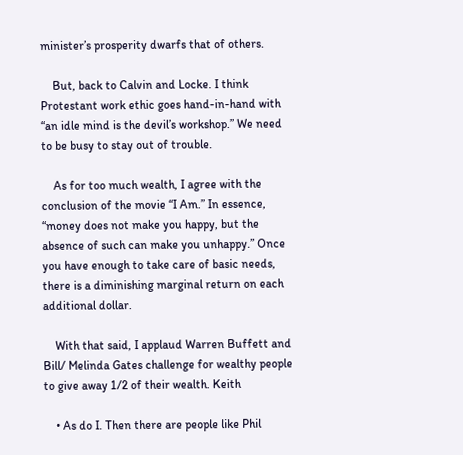minister’s prosperity dwarfs that of others.

    But, back to Calvin and Locke. I think Protestant work ethic goes hand-in-hand with “an idle mind is the devil’s workshop.” We need to be busy to stay out of trouble.

    As for too much wealth, I agree with the conclusion of the movie “I Am.” In essence, “money does not make you happy, but the absence of such can make you unhappy.” Once you have enough to take care of basic needs, there is a diminishing marginal return on each additional dollar.

    With that said, I applaud Warren Buffett and Bill/ Melinda Gates challenge for wealthy people to give away 1/2 of their wealth. Keith

    • As do I. Then there are people like Phil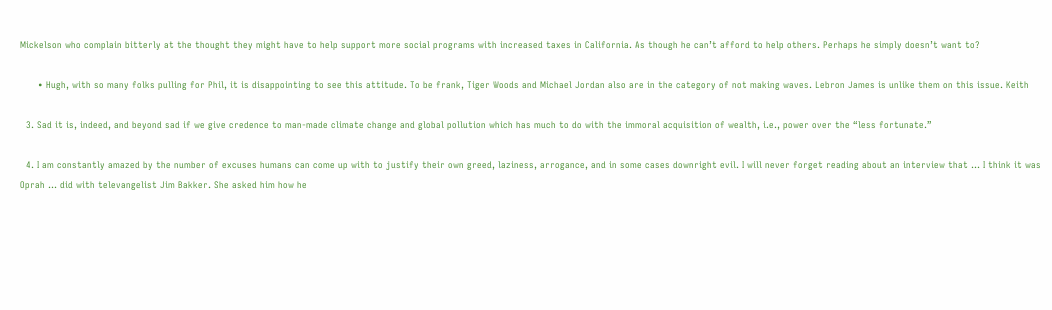Mickelson who complain bitterly at the thought they might have to help support more social programs with increased taxes in California. As though he can’t afford to help others. Perhaps he simply doesn’t want to?

      • Hugh, with so many folks pulling for Phil, it is disappointing to see this attitude. To be frank, Tiger Woods and Michael Jordan also are in the category of not making waves. Lebron James is unlike them on this issue. Keith

  3. Sad it is, indeed, and beyond sad if we give credence to man-made climate change and global pollution which has much to do with the immoral acquisition of wealth, i.e., power over the “less fortunate.”

  4. I am constantly amazed by the number of excuses humans can come up with to justify their own greed, laziness, arrogance, and in some cases downright evil. I will never forget reading about an interview that … I think it was Oprah … did with televangelist Jim Bakker. She asked him how he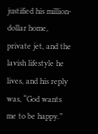justified his million-dollar home, private jet, and the lavish lifestyle he lives, and his reply was, “God wants me to be happy.”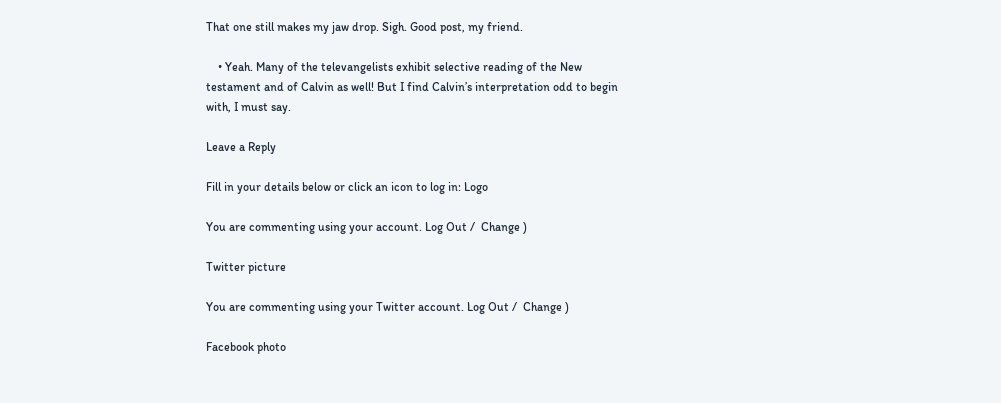That one still makes my jaw drop. Sigh. Good post, my friend.

    • Yeah. Many of the televangelists exhibit selective reading of the New testament and of Calvin as well! But I find Calvin’s interpretation odd to begin with, I must say.

Leave a Reply

Fill in your details below or click an icon to log in: Logo

You are commenting using your account. Log Out /  Change )

Twitter picture

You are commenting using your Twitter account. Log Out /  Change )

Facebook photo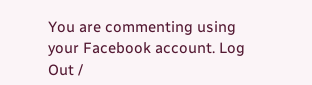You are commenting using your Facebook account. Log Out /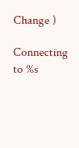Change )

Connecting to %s